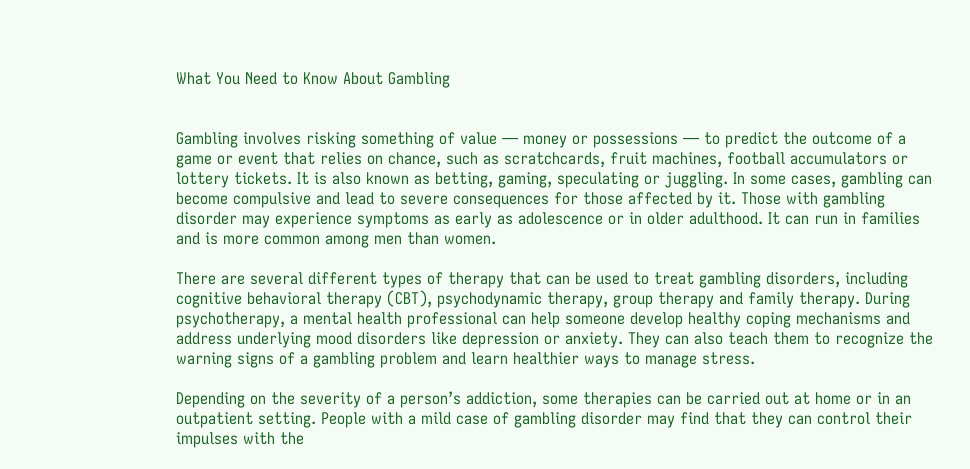What You Need to Know About Gambling


Gambling involves risking something of value — money or possessions — to predict the outcome of a game or event that relies on chance, such as scratchcards, fruit machines, football accumulators or lottery tickets. It is also known as betting, gaming, speculating or juggling. In some cases, gambling can become compulsive and lead to severe consequences for those affected by it. Those with gambling disorder may experience symptoms as early as adolescence or in older adulthood. It can run in families and is more common among men than women.

There are several different types of therapy that can be used to treat gambling disorders, including cognitive behavioral therapy (CBT), psychodynamic therapy, group therapy and family therapy. During psychotherapy, a mental health professional can help someone develop healthy coping mechanisms and address underlying mood disorders like depression or anxiety. They can also teach them to recognize the warning signs of a gambling problem and learn healthier ways to manage stress.

Depending on the severity of a person’s addiction, some therapies can be carried out at home or in an outpatient setting. People with a mild case of gambling disorder may find that they can control their impulses with the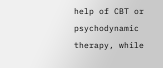help of CBT or psychodynamic therapy, while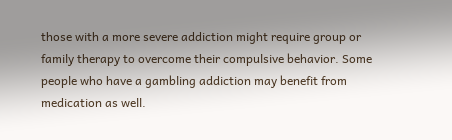those with a more severe addiction might require group or family therapy to overcome their compulsive behavior. Some people who have a gambling addiction may benefit from medication as well.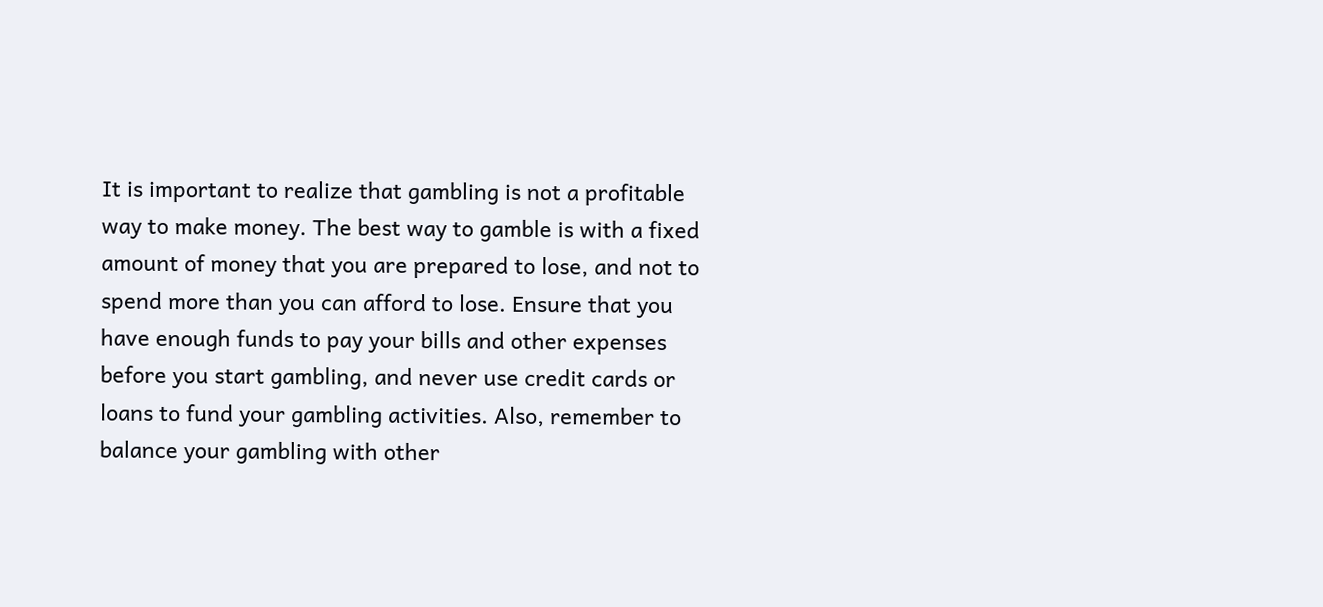It is important to realize that gambling is not a profitable way to make money. The best way to gamble is with a fixed amount of money that you are prepared to lose, and not to spend more than you can afford to lose. Ensure that you have enough funds to pay your bills and other expenses before you start gambling, and never use credit cards or loans to fund your gambling activities. Also, remember to balance your gambling with other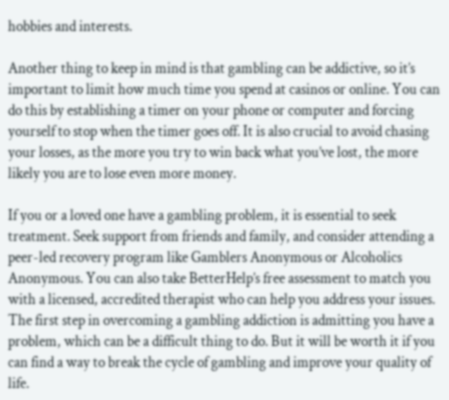hobbies and interests.

Another thing to keep in mind is that gambling can be addictive, so it’s important to limit how much time you spend at casinos or online. You can do this by establishing a timer on your phone or computer and forcing yourself to stop when the timer goes off. It is also crucial to avoid chasing your losses, as the more you try to win back what you’ve lost, the more likely you are to lose even more money.

If you or a loved one have a gambling problem, it is essential to seek treatment. Seek support from friends and family, and consider attending a peer-led recovery program like Gamblers Anonymous or Alcoholics Anonymous. You can also take BetterHelp’s free assessment to match you with a licensed, accredited therapist who can help you address your issues. The first step in overcoming a gambling addiction is admitting you have a problem, which can be a difficult thing to do. But it will be worth it if you can find a way to break the cycle of gambling and improve your quality of life.